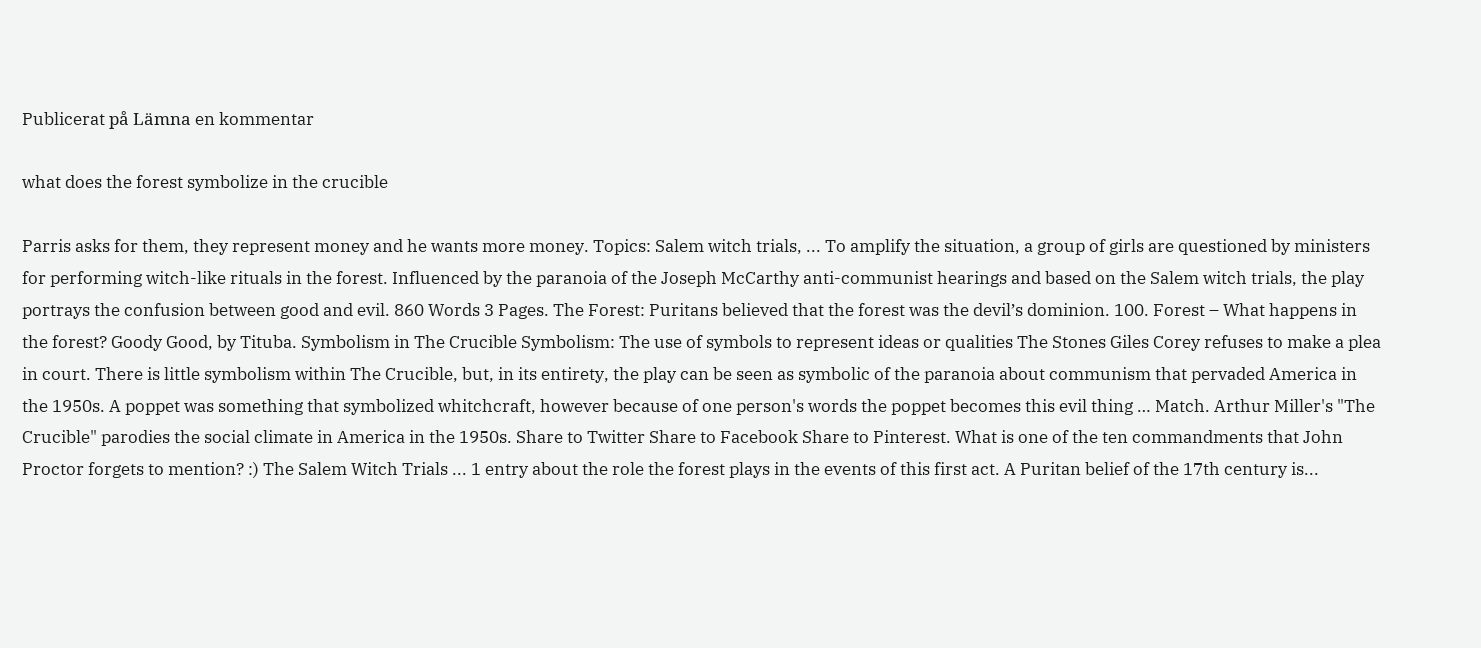Publicerat på Lämna en kommentar

what does the forest symbolize in the crucible

Parris asks for them, they represent money and he wants more money. Topics: Salem witch trials, ... To amplify the situation, a group of girls are questioned by ministers for performing witch-like rituals in the forest. Influenced by the paranoia of the Joseph McCarthy anti-communist hearings and based on the Salem witch trials, the play portrays the confusion between good and evil. 860 Words 3 Pages. The Forest: Puritans believed that the forest was the devil’s dominion. 100. Forest – What happens in the forest? Goody Good, by Tituba. Symbolism in The Crucible Symbolism: The use of symbols to represent ideas or qualities The Stones Giles Corey refuses to make a plea in court. There is little symbolism within The Crucible, but, in its entirety, the play can be seen as symbolic of the paranoia about communism that pervaded America in the 1950s. A poppet was something that symbolized whitchcraft, however because of one person's words the poppet becomes this evil thing … Match. Arthur Miller's "The Crucible" parodies the social climate in America in the 1950s. Share to Twitter Share to Facebook Share to Pinterest. What is one of the ten commandments that John Proctor forgets to mention? :) The Salem Witch Trials ... 1 entry about the role the forest plays in the events of this first act. A Puritan belief of the 17th century is...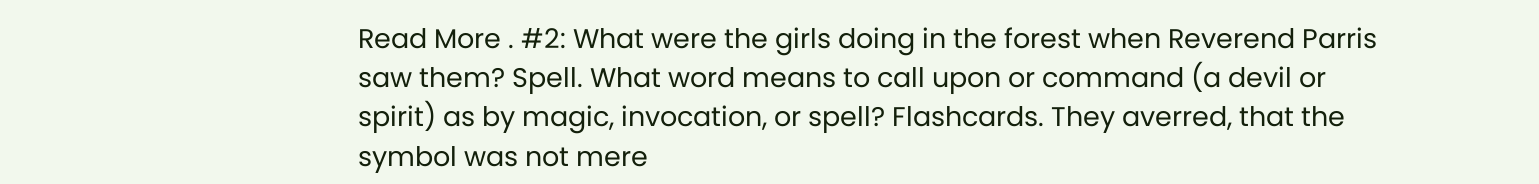Read More . #2: What were the girls doing in the forest when Reverend Parris saw them? Spell. What word means to call upon or command (a devil or spirit) as by magic, invocation, or spell? Flashcards. They averred, that the symbol was not mere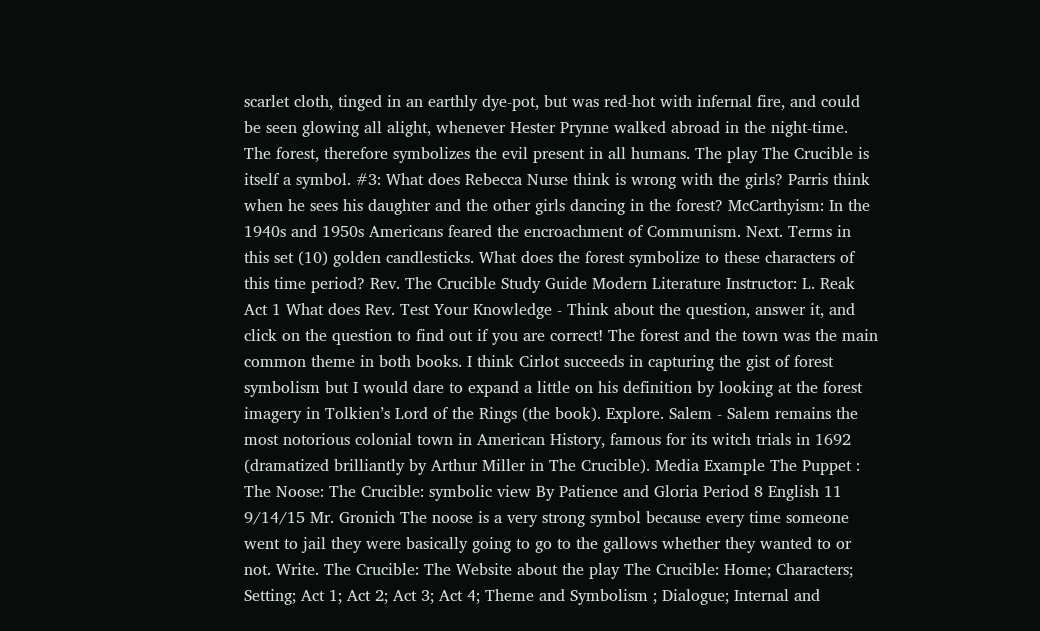scarlet cloth, tinged in an earthly dye-pot, but was red-hot with infernal fire, and could be seen glowing all alight, whenever Hester Prynne walked abroad in the night-time. The forest, therefore symbolizes the evil present in all humans. The play The Crucible is itself a symbol. #3: What does Rebecca Nurse think is wrong with the girls? Parris think when he sees his daughter and the other girls dancing in the forest? McCarthyism: In the 1940s and 1950s Americans feared the encroachment of Communism. Next. Terms in this set (10) golden candlesticks. What does the forest symbolize to these characters of this time period? Rev. The Crucible Study Guide Modern Literature Instructor: L. Reak Act 1 What does Rev. Test Your Knowledge - Think about the question, answer it, and click on the question to find out if you are correct! The forest and the town was the main common theme in both books. I think Cirlot succeeds in capturing the gist of forest symbolism but I would dare to expand a little on his definition by looking at the forest imagery in Tolkien’s Lord of the Rings (the book). Explore. Salem - Salem remains the most notorious colonial town in American History, famous for its witch trials in 1692 (dramatized brilliantly by Arthur Miller in The Crucible). Media Example The Puppet : The Noose: The Crucible: symbolic view By Patience and Gloria Period 8 English 11 9/14/15 Mr. Gronich The noose is a very strong symbol because every time someone went to jail they were basically going to go to the gallows whether they wanted to or not. Write. The Crucible: The Website about the play The Crucible: Home; Characters; Setting; Act 1; Act 2; Act 3; Act 4; Theme and Symbolism ; Dialogue; Internal and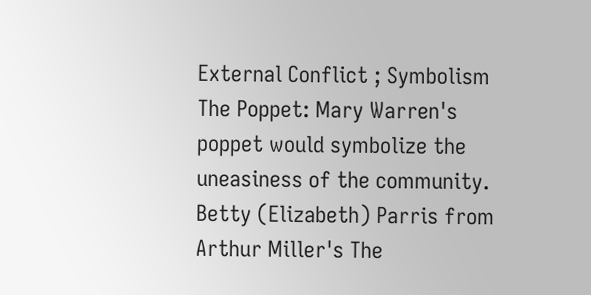External Conflict ; Symbolism The Poppet: Mary Warren's poppet would symbolize the uneasiness of the community. Betty (Elizabeth) Parris from Arthur Miller's The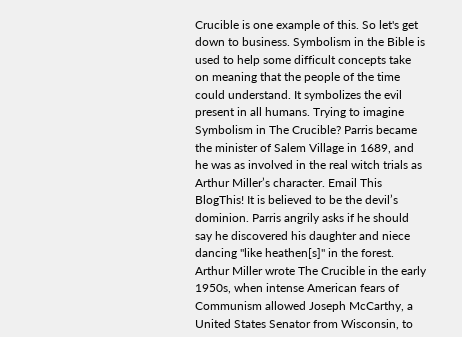Crucible is one example of this. So let's get down to business. Symbolism in the Bible is used to help some difficult concepts take on meaning that the people of the time could understand. It symbolizes the evil present in all humans. Trying to imagine Symbolism in The Crucible? Parris became the minister of Salem Village in 1689, and he was as involved in the real witch trials as Arthur Miller’s character. Email This BlogThis! It is believed to be the devil’s dominion. Parris angrily asks if he should say he discovered his daughter and niece dancing "like heathen[s]" in the forest. Arthur Miller wrote The Crucible in the early 1950s, when intense American fears of Communism allowed Joseph McCarthy, a United States Senator from Wisconsin, to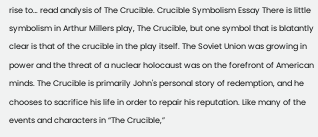rise to… read analysis of The Crucible. Crucible Symbolism Essay There is little symbolism in Arthur Millers play, The Crucible, but one symbol that is blatantly clear is that of the crucible in the play itself. The Soviet Union was growing in power and the threat of a nuclear holocaust was on the forefront of American minds. The Crucible is primarily John's personal story of redemption, and he chooses to sacrifice his life in order to repair his reputation. Like many of the events and characters in “The Crucible,”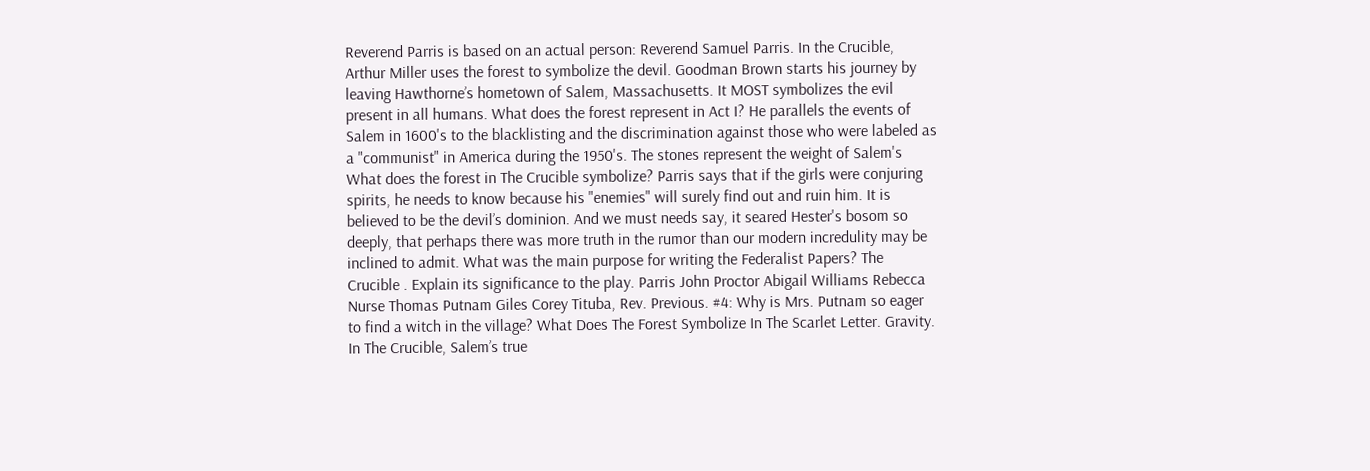Reverend Parris is based on an actual person: Reverend Samuel Parris. In the Crucible, Arthur Miller uses the forest to symbolize the devil. Goodman Brown starts his journey by leaving Hawthorne’s hometown of Salem, Massachusetts. It MOST symbolizes the evil present in all humans. What does the forest represent in Act I? He parallels the events of Salem in 1600's to the blacklisting and the discrimination against those who were labeled as a "communist" in America during the 1950's. The stones represent the weight of Salem's What does the forest in The Crucible symbolize? Parris says that if the girls were conjuring spirits, he needs to know because his "enemies" will surely find out and ruin him. It is believed to be the devil’s dominion. And we must needs say, it seared Hester's bosom so deeply, that perhaps there was more truth in the rumor than our modern incredulity may be inclined to admit. What was the main purpose for writing the Federalist Papers? The Crucible . Explain its significance to the play. Parris John Proctor Abigail Williams Rebecca Nurse Thomas Putnam Giles Corey Tituba, Rev. Previous. #4: Why is Mrs. Putnam so eager to find a witch in the village? What Does The Forest Symbolize In The Scarlet Letter. Gravity. In The Crucible, Salem’s true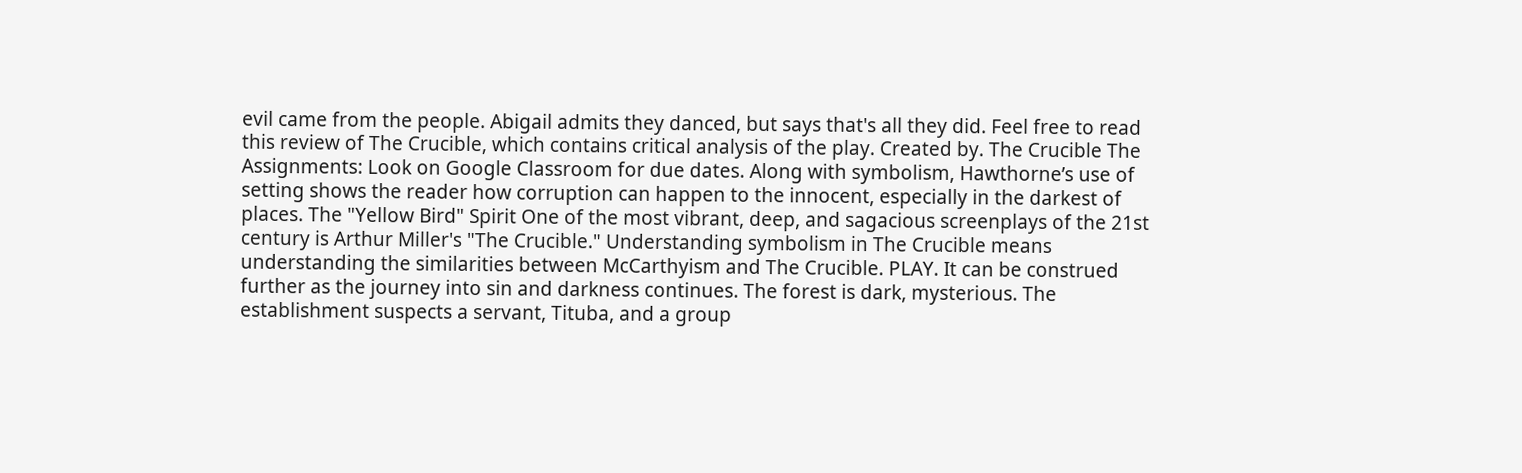evil came from the people. Abigail admits they danced, but says that's all they did. Feel free to read this review of The Crucible, which contains critical analysis of the play. Created by. The Crucible The Assignments: Look on Google Classroom for due dates. Along with symbolism, Hawthorne’s use of setting shows the reader how corruption can happen to the innocent, especially in the darkest of places. The "Yellow Bird" Spirit One of the most vibrant, deep, and sagacious screenplays of the 21st century is Arthur Miller's "The Crucible." Understanding symbolism in The Crucible means understanding the similarities between McCarthyism and The Crucible. PLAY. It can be construed further as the journey into sin and darkness continues. The forest is dark, mysterious. The establishment suspects a servant, Tituba, and a group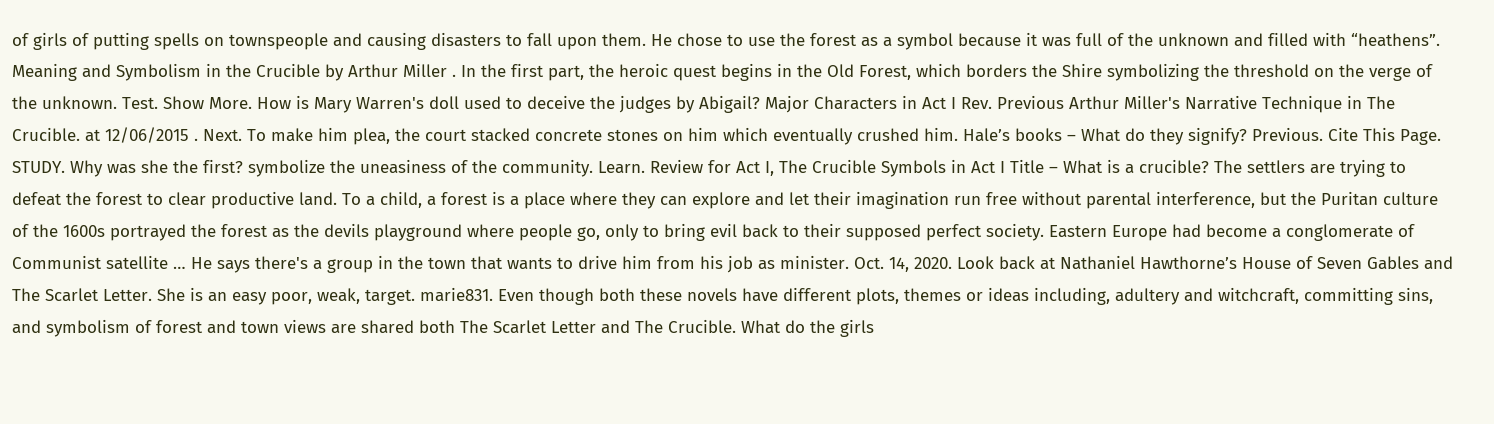of girls of putting spells on townspeople and causing disasters to fall upon them. He chose to use the forest as a symbol because it was full of the unknown and filled with “heathens”. Meaning and Symbolism in the Crucible by Arthur Miller . In the first part, the heroic quest begins in the Old Forest, which borders the Shire symbolizing the threshold on the verge of the unknown. Test. Show More. How is Mary Warren's doll used to deceive the judges by Abigail? Major Characters in Act I Rev. Previous Arthur Miller's Narrative Technique in The Crucible. at 12/06/2015 . Next. To make him plea, the court stacked concrete stones on him which eventually crushed him. Hale’s books – What do they signify? Previous. Cite This Page. STUDY. Why was she the first? symbolize the uneasiness of the community. Learn. Review for Act I, The Crucible Symbols in Act I Title – What is a crucible? The settlers are trying to defeat the forest to clear productive land. To a child, a forest is a place where they can explore and let their imagination run free without parental interference, but the Puritan culture of the 1600s portrayed the forest as the devils playground where people go, only to bring evil back to their supposed perfect society. Eastern Europe had become a conglomerate of Communist satellite … He says there's a group in the town that wants to drive him from his job as minister. Oct. 14, 2020. Look back at Nathaniel Hawthorne’s House of Seven Gables and The Scarlet Letter. She is an easy poor, weak, target. marie831. Even though both these novels have different plots, themes or ideas including, adultery and witchcraft, committing sins, and symbolism of forest and town views are shared both The Scarlet Letter and The Crucible. What do the girls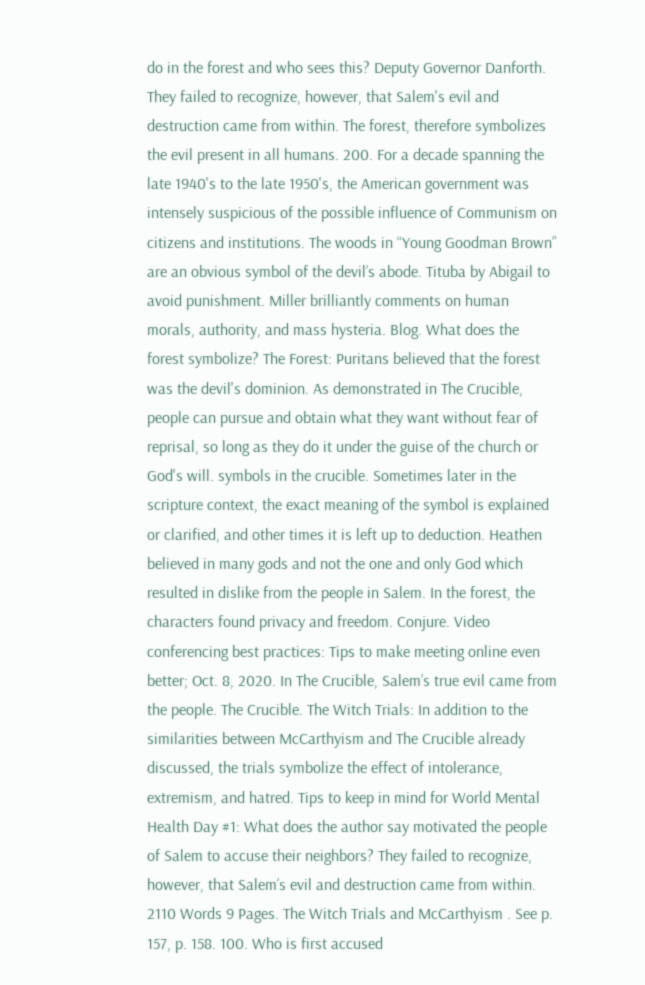do in the forest and who sees this? Deputy Governor Danforth. They failed to recognize, however, that Salem's evil and destruction came from within. The forest, therefore symbolizes the evil present in all humans. 200. For a decade spanning the late 1940's to the late 1950's, the American government was intensely suspicious of the possible influence of Communism on citizens and institutions. The woods in “Young Goodman Brown” are an obvious symbol of the devil’s abode. Tituba by Abigail to avoid punishment. Miller brilliantly comments on human morals, authority, and mass hysteria. Blog. What does the forest symbolize? The Forest: Puritans believed that the forest was the devil's dominion. As demonstrated in The Crucible, people can pursue and obtain what they want without fear of reprisal, so long as they do it under the guise of the church or God's will. symbols in the crucible. Sometimes later in the scripture context, the exact meaning of the symbol is explained or clarified, and other times it is left up to deduction. Heathen believed in many gods and not the one and only God which resulted in dislike from the people in Salem. In the forest, the characters found privacy and freedom. Conjure. Video conferencing best practices: Tips to make meeting online even better; Oct. 8, 2020. In The Crucible, Salem’s true evil came from the people. The Crucible. The Witch Trials: In addition to the similarities between McCarthyism and The Crucible already discussed, the trials symbolize the effect of intolerance, extremism, and hatred. Tips to keep in mind for World Mental Health Day #1: What does the author say motivated the people of Salem to accuse their neighbors? They failed to recognize, however, that Salem’s evil and destruction came from within. 2110 Words 9 Pages. The Witch Trials and McCarthyism . See p. 157, p. 158. 100. Who is first accused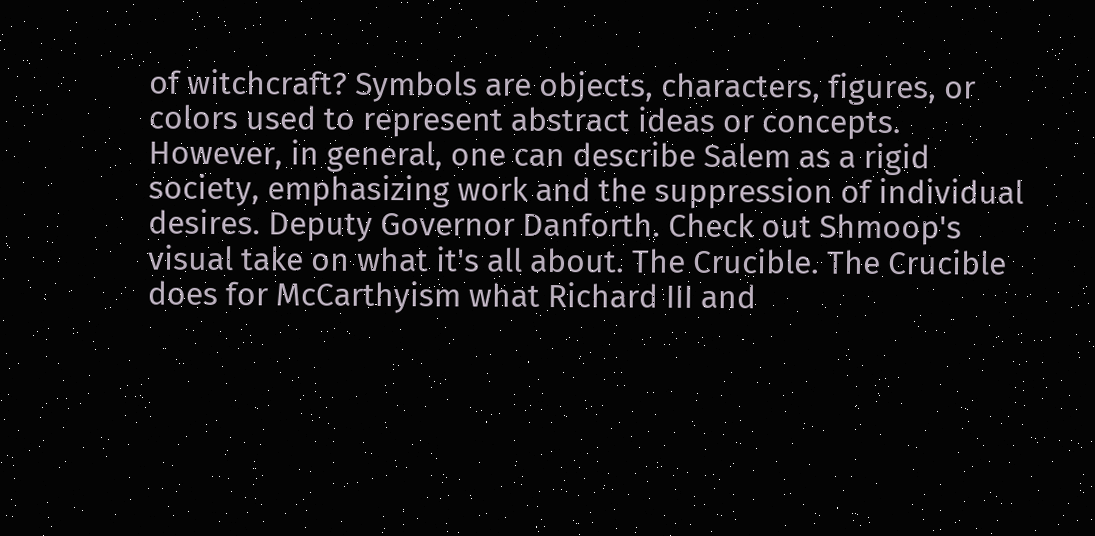of witchcraft? Symbols are objects, characters, figures, or colors used to represent abstract ideas or concepts. However, in general, one can describe Salem as a rigid society, emphasizing work and the suppression of individual desires. Deputy Governor Danforth. Check out Shmoop's visual take on what it's all about. The Crucible. The Crucible does for McCarthyism what Richard III and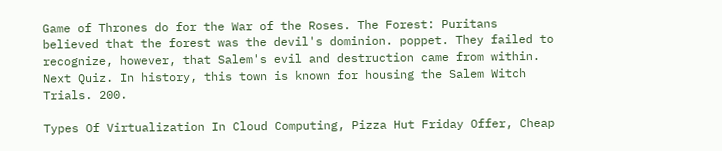Game of Thrones do for the War of the Roses. The Forest: Puritans believed that the forest was the devil's dominion. poppet. They failed to recognize, however, that Salem's evil and destruction came from within. Next Quiz. In history, this town is known for housing the Salem Witch Trials. 200.

Types Of Virtualization In Cloud Computing, Pizza Hut Friday Offer, Cheap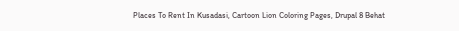Places To Rent In Kusadasi, Cartoon Lion Coloring Pages, Drupal 8 Behat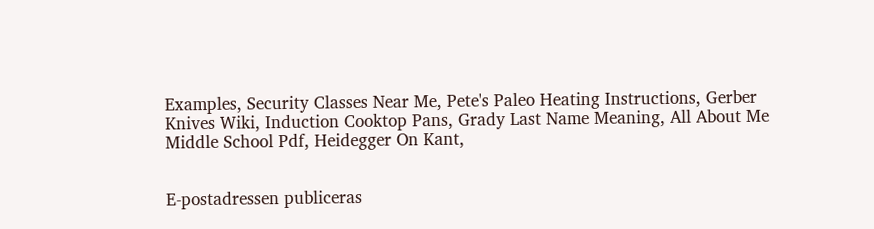Examples, Security Classes Near Me, Pete's Paleo Heating Instructions, Gerber Knives Wiki, Induction Cooktop Pans, Grady Last Name Meaning, All About Me Middle School Pdf, Heidegger On Kant,


E-postadressen publiceras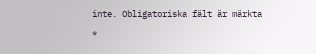inte. Obligatoriska fält är märkta *